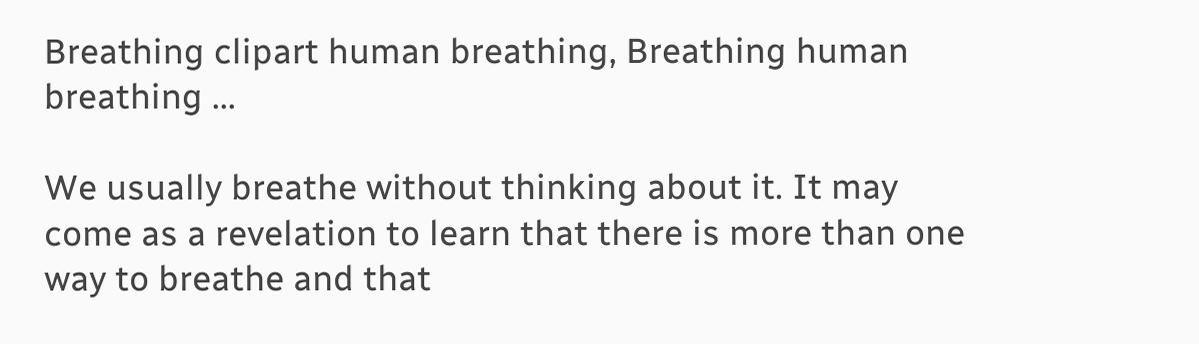Breathing clipart human breathing, Breathing human breathing ...

We usually breathe without thinking about it. It may come as a revelation to learn that there is more than one way to breathe and that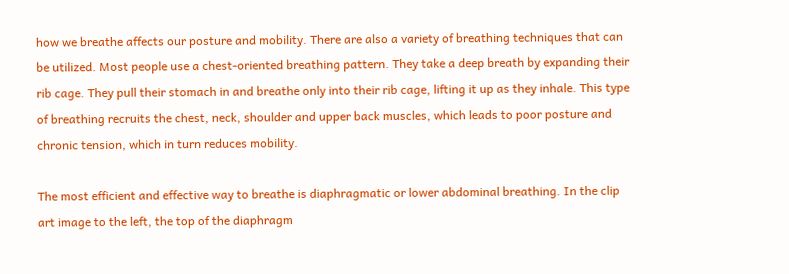how we breathe affects our posture and mobility. There are also a variety of breathing techniques that can be utilized. Most people use a chest-oriented breathing pattern. They take a deep breath by expanding their rib cage. They pull their stomach in and breathe only into their rib cage, lifting it up as they inhale. This type of breathing recruits the chest, neck, shoulder and upper back muscles, which leads to poor posture and chronic tension, which in turn reduces mobility.

The most efficient and effective way to breathe is diaphragmatic or lower abdominal breathing. In the clip art image to the left, the top of the diaphragm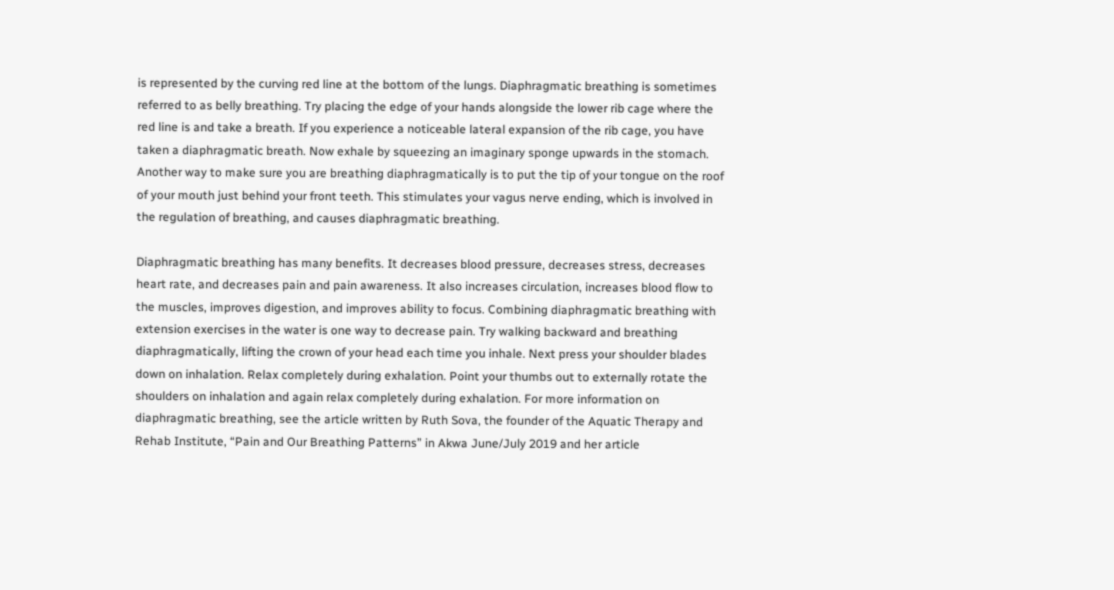is represented by the curving red line at the bottom of the lungs. Diaphragmatic breathing is sometimes referred to as belly breathing. Try placing the edge of your hands alongside the lower rib cage where the red line is and take a breath. If you experience a noticeable lateral expansion of the rib cage, you have taken a diaphragmatic breath. Now exhale by squeezing an imaginary sponge upwards in the stomach. Another way to make sure you are breathing diaphragmatically is to put the tip of your tongue on the roof of your mouth just behind your front teeth. This stimulates your vagus nerve ending, which is involved in the regulation of breathing, and causes diaphragmatic breathing.

Diaphragmatic breathing has many benefits. It decreases blood pressure, decreases stress, decreases heart rate, and decreases pain and pain awareness. It also increases circulation, increases blood flow to the muscles, improves digestion, and improves ability to focus. Combining diaphragmatic breathing with extension exercises in the water is one way to decrease pain. Try walking backward and breathing diaphragmatically, lifting the crown of your head each time you inhale. Next press your shoulder blades down on inhalation. Relax completely during exhalation. Point your thumbs out to externally rotate the shoulders on inhalation and again relax completely during exhalation. For more information on diaphragmatic breathing, see the article written by Ruth Sova, the founder of the Aquatic Therapy and Rehab Institute, “Pain and Our Breathing Patterns” in Akwa June/July 2019 and her article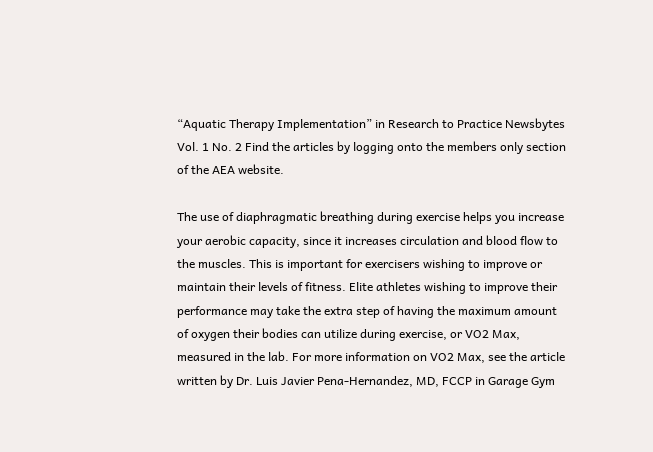“Aquatic Therapy Implementation” in Research to Practice Newsbytes Vol. 1 No. 2 Find the articles by logging onto the members only section of the AEA website.

The use of diaphragmatic breathing during exercise helps you increase your aerobic capacity, since it increases circulation and blood flow to the muscles. This is important for exercisers wishing to improve or maintain their levels of fitness. Elite athletes wishing to improve their performance may take the extra step of having the maximum amount of oxygen their bodies can utilize during exercise, or VO2 Max, measured in the lab. For more information on VO2 Max, see the article written by Dr. Luis Javier Pena-Hernandez, MD, FCCP in Garage Gym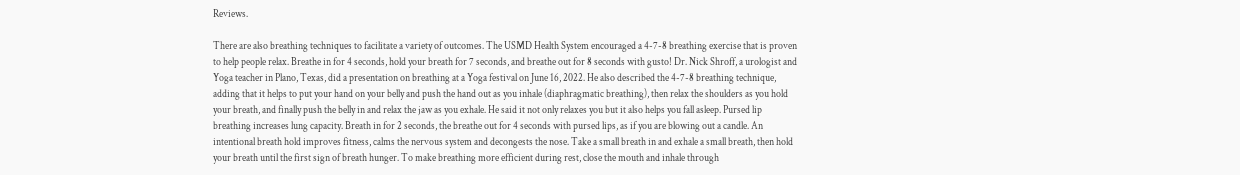Reviews.

There are also breathing techniques to facilitate a variety of outcomes. The USMD Health System encouraged a 4-7-8 breathing exercise that is proven to help people relax. Breathe in for 4 seconds, hold your breath for 7 seconds, and breathe out for 8 seconds with gusto! Dr. Nick Shroff, a urologist and Yoga teacher in Plano, Texas, did a presentation on breathing at a Yoga festival on June 16, 2022. He also described the 4-7-8 breathing technique, adding that it helps to put your hand on your belly and push the hand out as you inhale (diaphragmatic breathing), then relax the shoulders as you hold your breath, and finally push the belly in and relax the jaw as you exhale. He said it not only relaxes you but it also helps you fall asleep. Pursed lip breathing increases lung capacity. Breath in for 2 seconds, the breathe out for 4 seconds with pursed lips, as if you are blowing out a candle. An intentional breath hold improves fitness, calms the nervous system and decongests the nose. Take a small breath in and exhale a small breath, then hold your breath until the first sign of breath hunger. To make breathing more efficient during rest, close the mouth and inhale through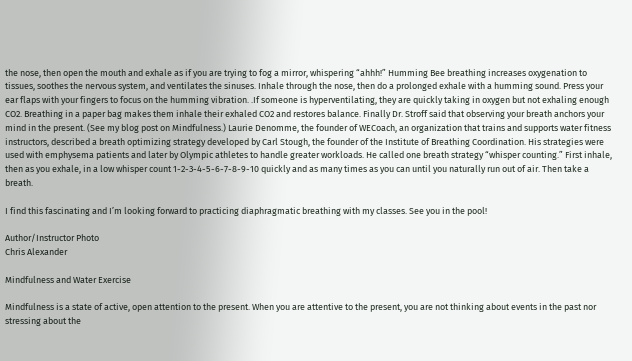the nose, then open the mouth and exhale as if you are trying to fog a mirror, whispering “ahhh!” Humming Bee breathing increases oxygenation to tissues, soothes the nervous system, and ventilates the sinuses. Inhale through the nose, then do a prolonged exhale with a humming sound. Press your ear flaps with your fingers to focus on the humming vibration. .If someone is hyperventilating, they are quickly taking in oxygen but not exhaling enough CO2. Breathing in a paper bag makes them inhale their exhaled CO2 and restores balance. Finally Dr. Stroff said that observing your breath anchors your mind in the present. (See my blog post on Mindfulness.) Laurie Denomme, the founder of WECoach, an organization that trains and supports water fitness instructors, described a breath optimizing strategy developed by Carl Stough, the founder of the Institute of Breathing Coordination. His strategies were used with emphysema patients and later by Olympic athletes to handle greater workloads. He called one breath strategy “whisper counting.” First inhale, then as you exhale, in a low whisper count 1-2-3-4-5-6-7-8-9-10 quickly and as many times as you can until you naturally run out of air. Then take a breath.

I find this fascinating and I’m looking forward to practicing diaphragmatic breathing with my classes. See you in the pool!

Author/Instructor Photo
Chris Alexander

Mindfulness and Water Exercise

Mindfulness is a state of active, open attention to the present. When you are attentive to the present, you are not thinking about events in the past nor stressing about the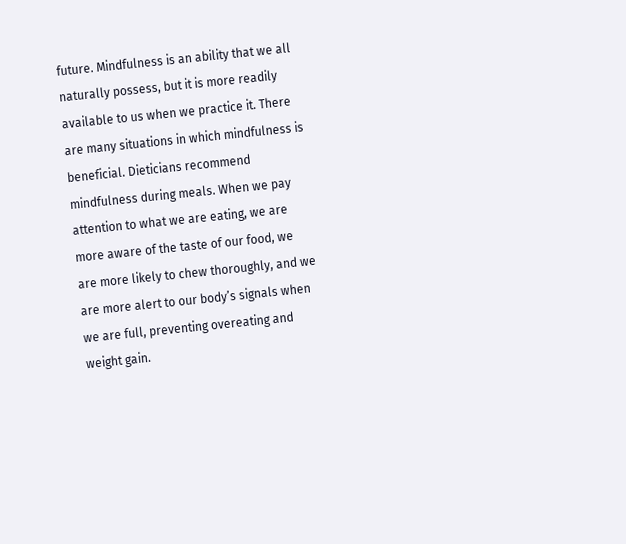future. Mindfulness is an ability that we all naturally possess, but it is more readily available to us when we practice it. There are many situations in which mindfulness is beneficial. Dieticians recommend mindfulness during meals. When we pay attention to what we are eating, we are more aware of the taste of our food, we are more likely to chew thoroughly, and we are more alert to our body’s signals when we are full, preventing overeating and weight gain.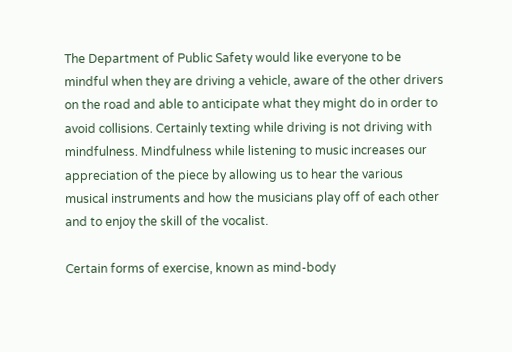The Department of Public Safety would like everyone to be mindful when they are driving a vehicle, aware of the other drivers on the road and able to anticipate what they might do in order to avoid collisions. Certainly texting while driving is not driving with mindfulness. Mindfulness while listening to music increases our appreciation of the piece by allowing us to hear the various musical instruments and how the musicians play off of each other and to enjoy the skill of the vocalist.

Certain forms of exercise, known as mind-body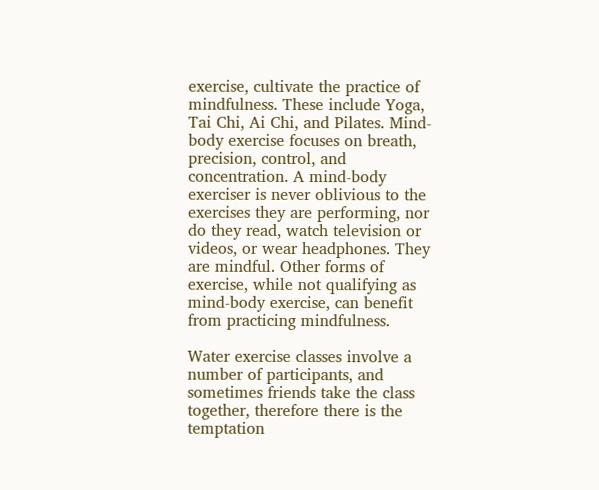exercise, cultivate the practice of mindfulness. These include Yoga, Tai Chi, Ai Chi, and Pilates. Mind-body exercise focuses on breath, precision, control, and concentration. A mind-body exerciser is never oblivious to the exercises they are performing, nor do they read, watch television or videos, or wear headphones. They are mindful. Other forms of exercise, while not qualifying as mind-body exercise, can benefit from practicing mindfulness.

Water exercise classes involve a number of participants, and sometimes friends take the class together, therefore there is the temptation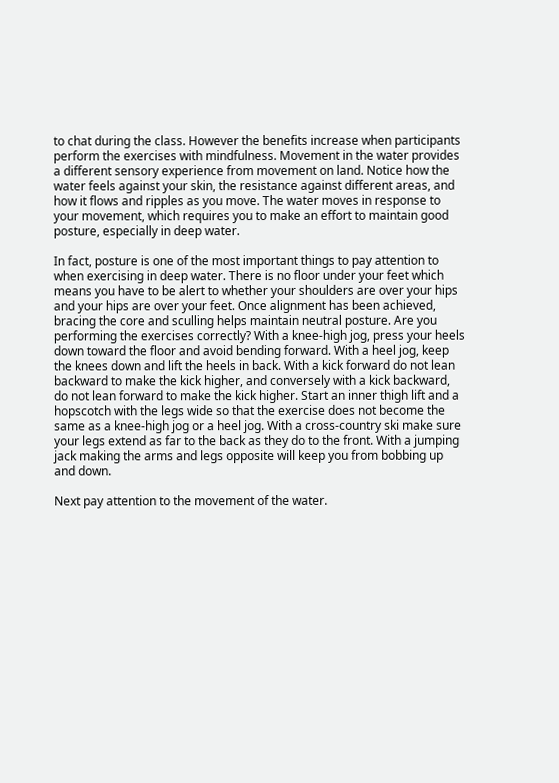to chat during the class. However the benefits increase when participants perform the exercises with mindfulness. Movement in the water provides a different sensory experience from movement on land. Notice how the water feels against your skin, the resistance against different areas, and how it flows and ripples as you move. The water moves in response to your movement, which requires you to make an effort to maintain good posture, especially in deep water.

In fact, posture is one of the most important things to pay attention to when exercising in deep water. There is no floor under your feet which means you have to be alert to whether your shoulders are over your hips and your hips are over your feet. Once alignment has been achieved, bracing the core and sculling helps maintain neutral posture. Are you performing the exercises correctly? With a knee-high jog, press your heels down toward the floor and avoid bending forward. With a heel jog, keep the knees down and lift the heels in back. With a kick forward do not lean backward to make the kick higher, and conversely with a kick backward, do not lean forward to make the kick higher. Start an inner thigh lift and a hopscotch with the legs wide so that the exercise does not become the same as a knee-high jog or a heel jog. With a cross-country ski make sure your legs extend as far to the back as they do to the front. With a jumping jack making the arms and legs opposite will keep you from bobbing up and down.

Next pay attention to the movement of the water.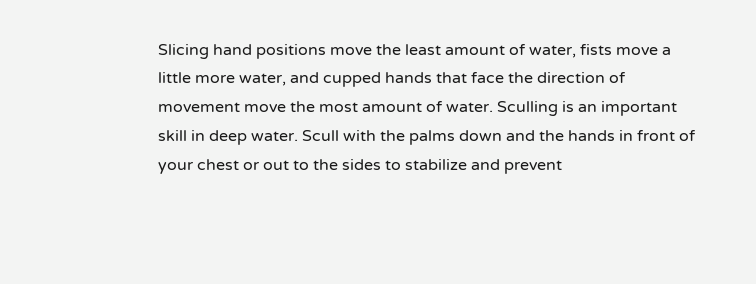Slicing hand positions move the least amount of water, fists move a little more water, and cupped hands that face the direction of movement move the most amount of water. Sculling is an important skill in deep water. Scull with the palms down and the hands in front of your chest or out to the sides to stabilize and prevent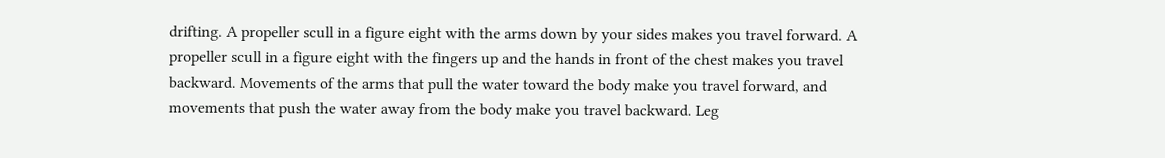drifting. A propeller scull in a figure eight with the arms down by your sides makes you travel forward. A propeller scull in a figure eight with the fingers up and the hands in front of the chest makes you travel backward. Movements of the arms that pull the water toward the body make you travel forward, and movements that push the water away from the body make you travel backward. Leg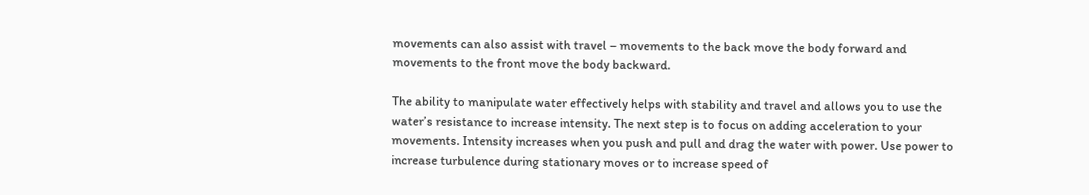movements can also assist with travel – movements to the back move the body forward and movements to the front move the body backward.

The ability to manipulate water effectively helps with stability and travel and allows you to use the water’s resistance to increase intensity. The next step is to focus on adding acceleration to your movements. Intensity increases when you push and pull and drag the water with power. Use power to increase turbulence during stationary moves or to increase speed of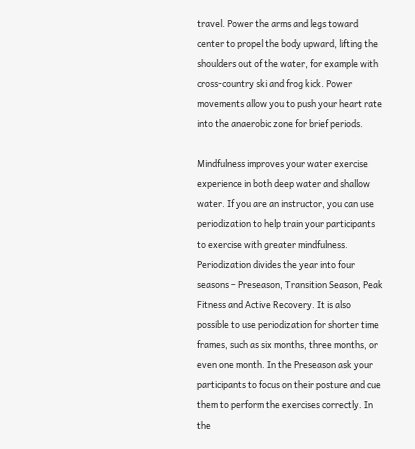travel. Power the arms and legs toward center to propel the body upward, lifting the shoulders out of the water, for example with cross-country ski and frog kick. Power movements allow you to push your heart rate into the anaerobic zone for brief periods.

Mindfulness improves your water exercise experience in both deep water and shallow water. If you are an instructor, you can use periodization to help train your participants to exercise with greater mindfulness. Periodization divides the year into four seasons – Preseason, Transition Season, Peak Fitness and Active Recovery. It is also possible to use periodization for shorter time frames, such as six months, three months, or even one month. In the Preseason ask your participants to focus on their posture and cue them to perform the exercises correctly. In the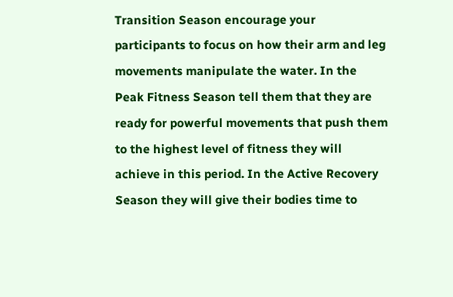Transition Season encourage your participants to focus on how their arm and leg movements manipulate the water. In the Peak Fitness Season tell them that they are ready for powerful movements that push them to the highest level of fitness they will achieve in this period. In the Active Recovery Season they will give their bodies time to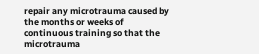repair any microtrauma caused by the months or weeks of continuous training so that the microtrauma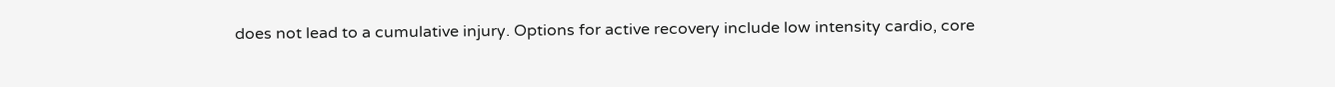does not lead to a cumulative injury. Options for active recovery include low intensity cardio, core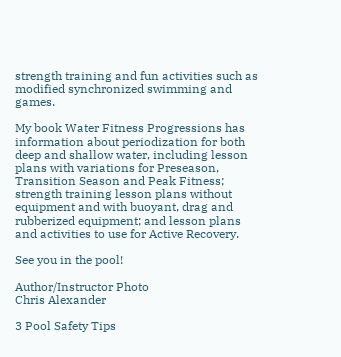strength training and fun activities such as modified synchronized swimming and games.

My book Water Fitness Progressions has information about periodization for both deep and shallow water, including lesson plans with variations for Preseason, Transition Season and Peak Fitness; strength training lesson plans without equipment and with buoyant, drag and rubberized equipment; and lesson plans and activities to use for Active Recovery.

See you in the pool!

Author/Instructor Photo
Chris Alexander

3 Pool Safety Tips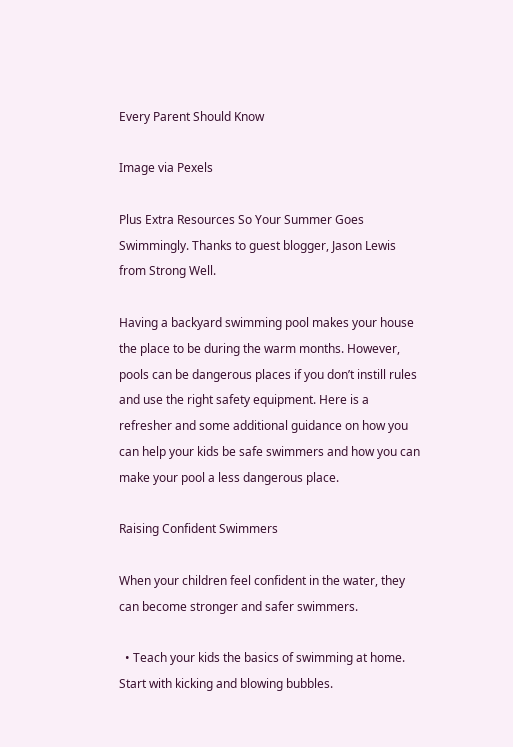Every Parent Should Know

Image via Pexels

Plus Extra Resources So Your Summer Goes Swimmingly. Thanks to guest blogger, Jason Lewis from Strong Well.

Having a backyard swimming pool makes your house the place to be during the warm months. However, pools can be dangerous places if you don’t instill rules and use the right safety equipment. Here is a refresher and some additional guidance on how you can help your kids be safe swimmers and how you can make your pool a less dangerous place.

Raising Confident Swimmers

When your children feel confident in the water, they can become stronger and safer swimmers.

  • Teach your kids the basics of swimming at home. Start with kicking and blowing bubbles.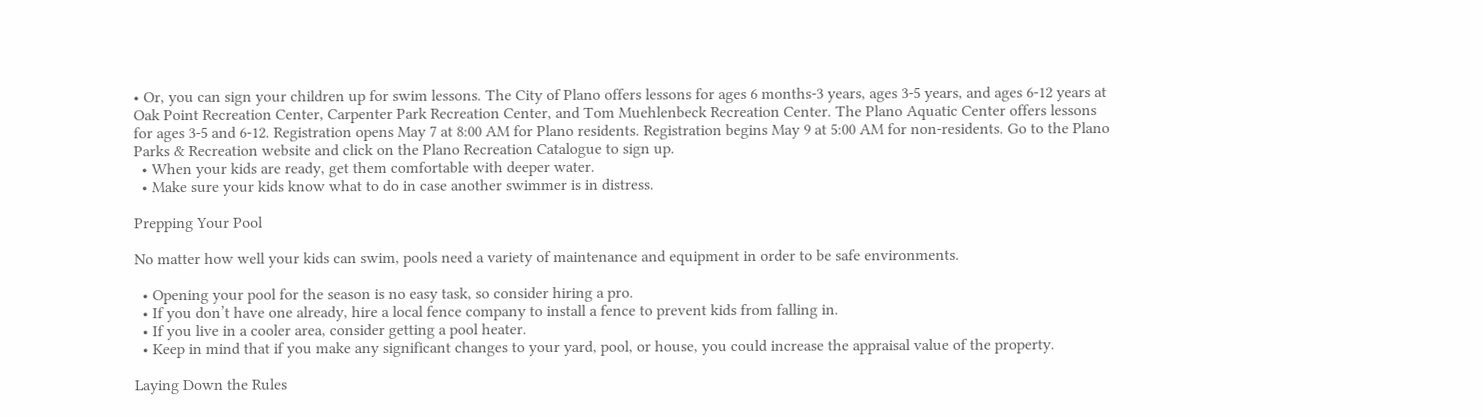• Or, you can sign your children up for swim lessons. The City of Plano offers lessons for ages 6 months-3 years, ages 3-5 years, and ages 6-12 years at Oak Point Recreation Center, Carpenter Park Recreation Center, and Tom Muehlenbeck Recreation Center. The Plano Aquatic Center offers lessons for ages 3-5 and 6-12. Registration opens May 7 at 8:00 AM for Plano residents. Registration begins May 9 at 5:00 AM for non-residents. Go to the Plano Parks & Recreation website and click on the Plano Recreation Catalogue to sign up.
  • When your kids are ready, get them comfortable with deeper water.
  • Make sure your kids know what to do in case another swimmer is in distress.

Prepping Your Pool

No matter how well your kids can swim, pools need a variety of maintenance and equipment in order to be safe environments.

  • Opening your pool for the season is no easy task, so consider hiring a pro.
  • If you don’t have one already, hire a local fence company to install a fence to prevent kids from falling in.
  • If you live in a cooler area, consider getting a pool heater.
  • Keep in mind that if you make any significant changes to your yard, pool, or house, you could increase the appraisal value of the property.

Laying Down the Rules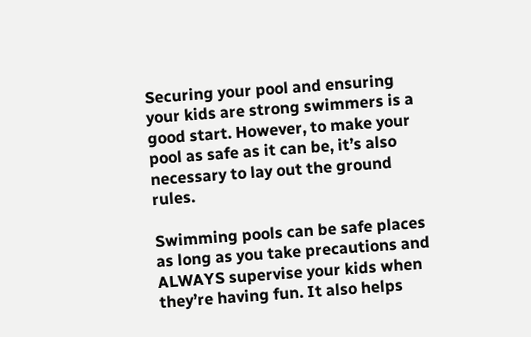Securing your pool and ensuring your kids are strong swimmers is a good start. However, to make your pool as safe as it can be, it’s also necessary to lay out the ground rules.

Swimming pools can be safe places as long as you take precautions and ALWAYS supervise your kids when they’re having fun. It also helps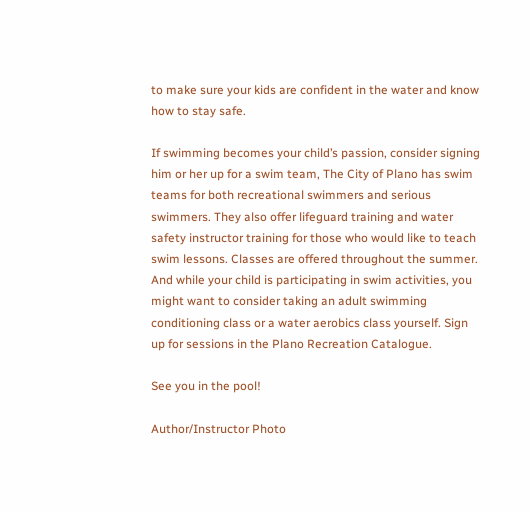to make sure your kids are confident in the water and know how to stay safe.

If swimming becomes your child’s passion, consider signing him or her up for a swim team, The City of Plano has swim teams for both recreational swimmers and serious swimmers. They also offer lifeguard training and water safety instructor training for those who would like to teach swim lessons. Classes are offered throughout the summer. And while your child is participating in swim activities, you might want to consider taking an adult swimming conditioning class or a water aerobics class yourself. Sign up for sessions in the Plano Recreation Catalogue.

See you in the pool!

Author/Instructor Photo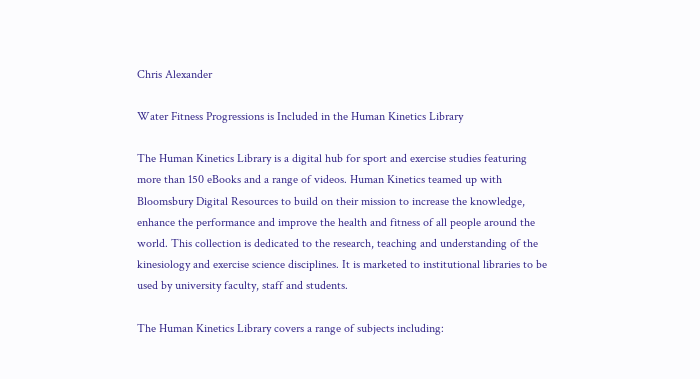Chris Alexander

Water Fitness Progressions is Included in the Human Kinetics Library

The Human Kinetics Library is a digital hub for sport and exercise studies featuring more than 150 eBooks and a range of videos. Human Kinetics teamed up with Bloomsbury Digital Resources to build on their mission to increase the knowledge, enhance the performance and improve the health and fitness of all people around the world. This collection is dedicated to the research, teaching and understanding of the kinesiology and exercise science disciplines. It is marketed to institutional libraries to be used by university faculty, staff and students.

The Human Kinetics Library covers a range of subjects including: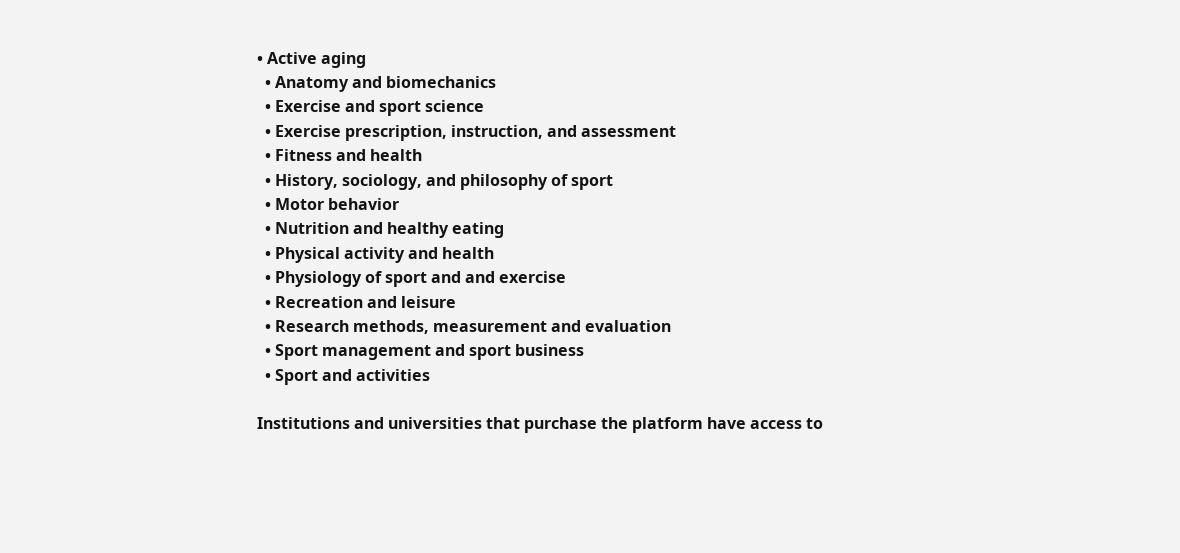• Active aging
  • Anatomy and biomechanics
  • Exercise and sport science
  • Exercise prescription, instruction, and assessment
  • Fitness and health
  • History, sociology, and philosophy of sport
  • Motor behavior
  • Nutrition and healthy eating
  • Physical activity and health
  • Physiology of sport and and exercise
  • Recreation and leisure
  • Research methods, measurement and evaluation
  • Sport management and sport business
  • Sport and activities

Institutions and universities that purchase the platform have access to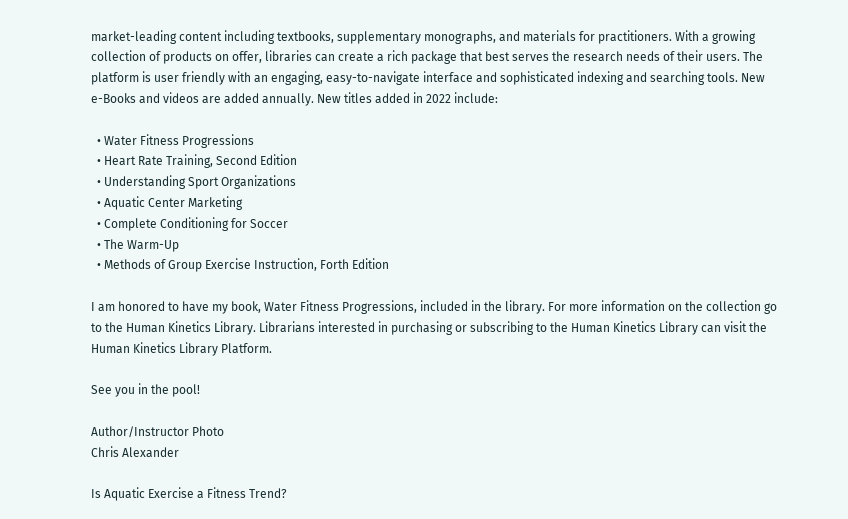market-leading content including textbooks, supplementary monographs, and materials for practitioners. With a growing collection of products on offer, libraries can create a rich package that best serves the research needs of their users. The platform is user friendly with an engaging, easy-to-navigate interface and sophisticated indexing and searching tools. New e-Books and videos are added annually. New titles added in 2022 include:

  • Water Fitness Progressions
  • Heart Rate Training, Second Edition
  • Understanding Sport Organizations
  • Aquatic Center Marketing
  • Complete Conditioning for Soccer
  • The Warm-Up
  • Methods of Group Exercise Instruction, Forth Edition

I am honored to have my book, Water Fitness Progressions, included in the library. For more information on the collection go to the Human Kinetics Library. Librarians interested in purchasing or subscribing to the Human Kinetics Library can visit the Human Kinetics Library Platform.

See you in the pool!

Author/Instructor Photo
Chris Alexander

Is Aquatic Exercise a Fitness Trend?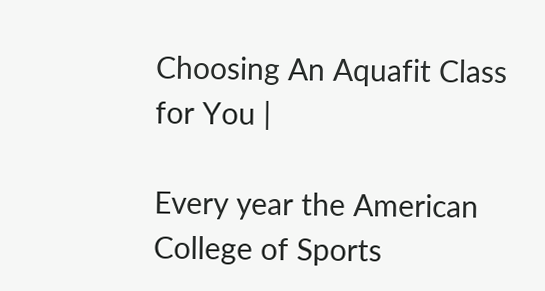Choosing An Aquafit Class for You |

Every year the American College of Sports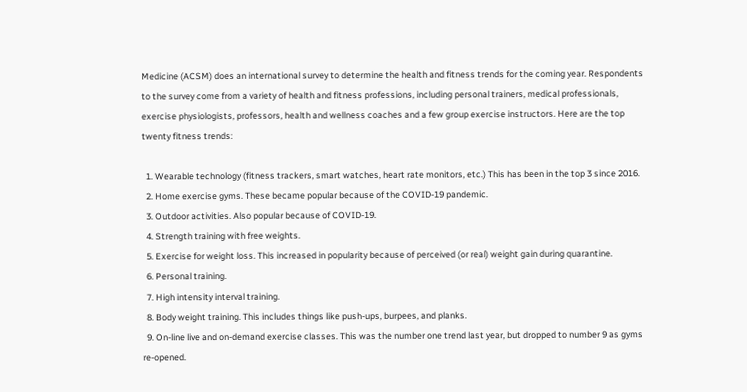Medicine (ACSM) does an international survey to determine the health and fitness trends for the coming year. Respondents to the survey come from a variety of health and fitness professions, including personal trainers, medical professionals, exercise physiologists, professors, health and wellness coaches and a few group exercise instructors. Here are the top twenty fitness trends:

  1. Wearable technology (fitness trackers, smart watches, heart rate monitors, etc.) This has been in the top 3 since 2016.
  2. Home exercise gyms. These became popular because of the COVID-19 pandemic.
  3. Outdoor activities. Also popular because of COVID-19.
  4. Strength training with free weights.
  5. Exercise for weight loss. This increased in popularity because of perceived (or real) weight gain during quarantine.
  6. Personal training.
  7. High intensity interval training.
  8. Body weight training. This includes things like push-ups, burpees, and planks.
  9. On-line live and on-demand exercise classes. This was the number one trend last year, but dropped to number 9 as gyms re-opened.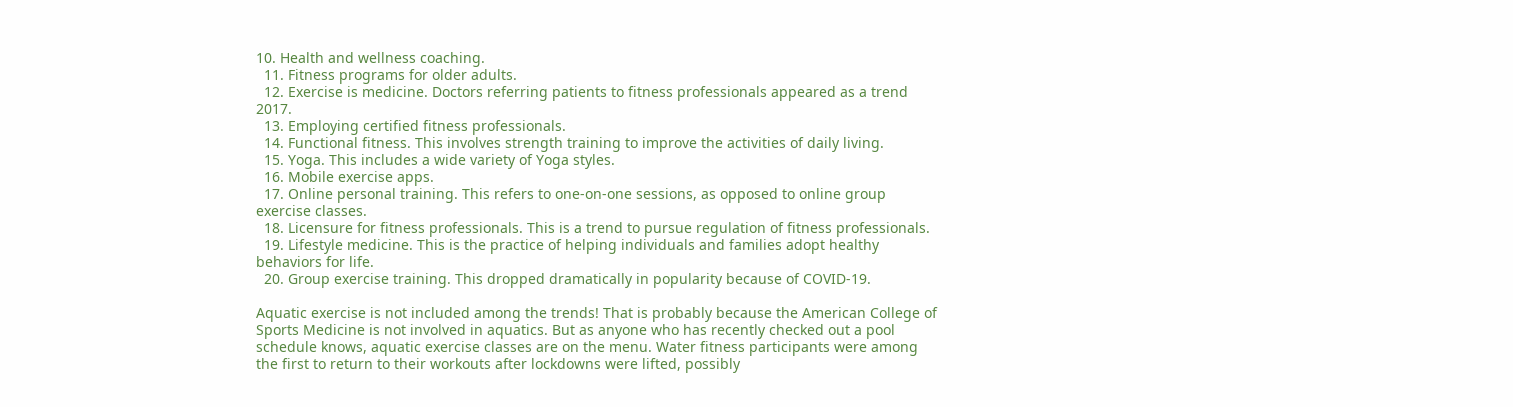10. Health and wellness coaching.
  11. Fitness programs for older adults.
  12. Exercise is medicine. Doctors referring patients to fitness professionals appeared as a trend 2017.
  13. Employing certified fitness professionals.
  14. Functional fitness. This involves strength training to improve the activities of daily living.
  15. Yoga. This includes a wide variety of Yoga styles.
  16. Mobile exercise apps.
  17. Online personal training. This refers to one-on-one sessions, as opposed to online group exercise classes.
  18. Licensure for fitness professionals. This is a trend to pursue regulation of fitness professionals.
  19. Lifestyle medicine. This is the practice of helping individuals and families adopt healthy behaviors for life.
  20. Group exercise training. This dropped dramatically in popularity because of COVID-19.

Aquatic exercise is not included among the trends! That is probably because the American College of Sports Medicine is not involved in aquatics. But as anyone who has recently checked out a pool schedule knows, aquatic exercise classes are on the menu. Water fitness participants were among the first to return to their workouts after lockdowns were lifted, possibly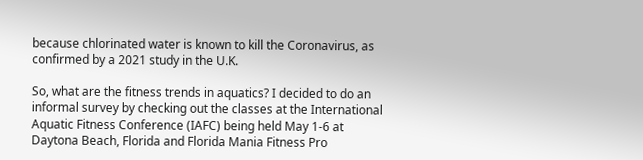because chlorinated water is known to kill the Coronavirus, as confirmed by a 2021 study in the U.K.

So, what are the fitness trends in aquatics? I decided to do an informal survey by checking out the classes at the International Aquatic Fitness Conference (IAFC) being held May 1-6 at Daytona Beach, Florida and Florida Mania Fitness Pro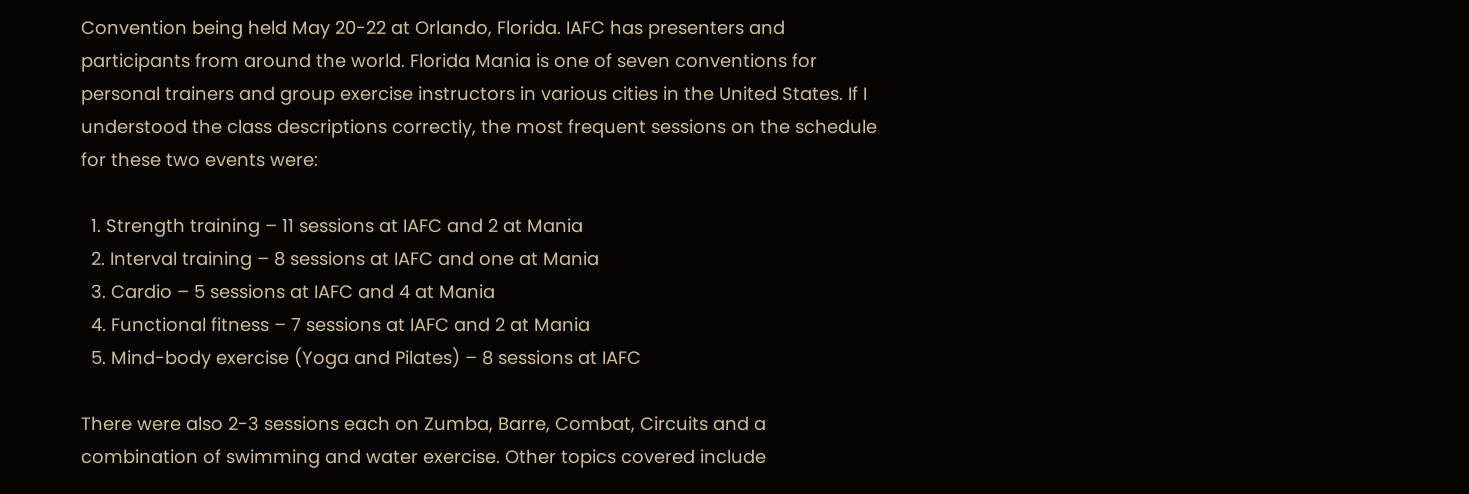Convention being held May 20-22 at Orlando, Florida. IAFC has presenters and participants from around the world. Florida Mania is one of seven conventions for personal trainers and group exercise instructors in various cities in the United States. If I understood the class descriptions correctly, the most frequent sessions on the schedule for these two events were:

  1. Strength training – 11 sessions at IAFC and 2 at Mania
  2. Interval training – 8 sessions at IAFC and one at Mania
  3. Cardio – 5 sessions at IAFC and 4 at Mania
  4. Functional fitness – 7 sessions at IAFC and 2 at Mania
  5. Mind-body exercise (Yoga and Pilates) – 8 sessions at IAFC

There were also 2-3 sessions each on Zumba, Barre, Combat, Circuits and a combination of swimming and water exercise. Other topics covered include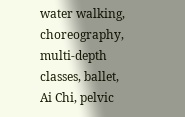water walking, choreography, multi-depth classes, ballet, Ai Chi, pelvic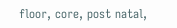floor, core, post natal,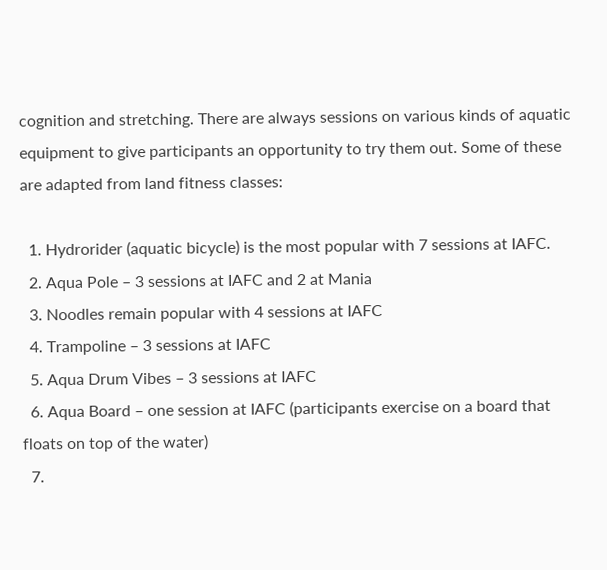cognition and stretching. There are always sessions on various kinds of aquatic equipment to give participants an opportunity to try them out. Some of these are adapted from land fitness classes:

  1. Hydrorider (aquatic bicycle) is the most popular with 7 sessions at IAFC.
  2. Aqua Pole – 3 sessions at IAFC and 2 at Mania
  3. Noodles remain popular with 4 sessions at IAFC
  4. Trampoline – 3 sessions at IAFC
  5. Aqua Drum Vibes – 3 sessions at IAFC
  6. Aqua Board – one session at IAFC (participants exercise on a board that floats on top of the water)
  7.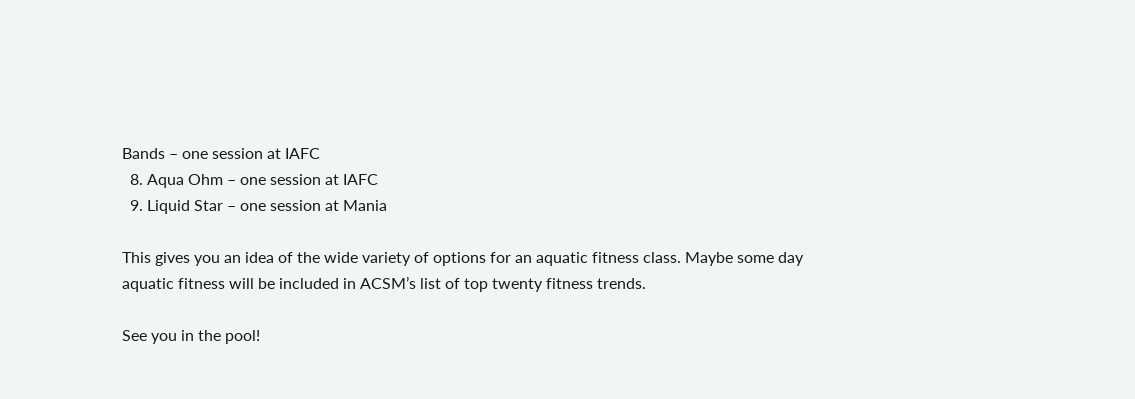Bands – one session at IAFC
  8. Aqua Ohm – one session at IAFC
  9. Liquid Star – one session at Mania

This gives you an idea of the wide variety of options for an aquatic fitness class. Maybe some day aquatic fitness will be included in ACSM’s list of top twenty fitness trends.

See you in the pool!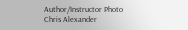Author/Instructor Photo
Chris Alexander